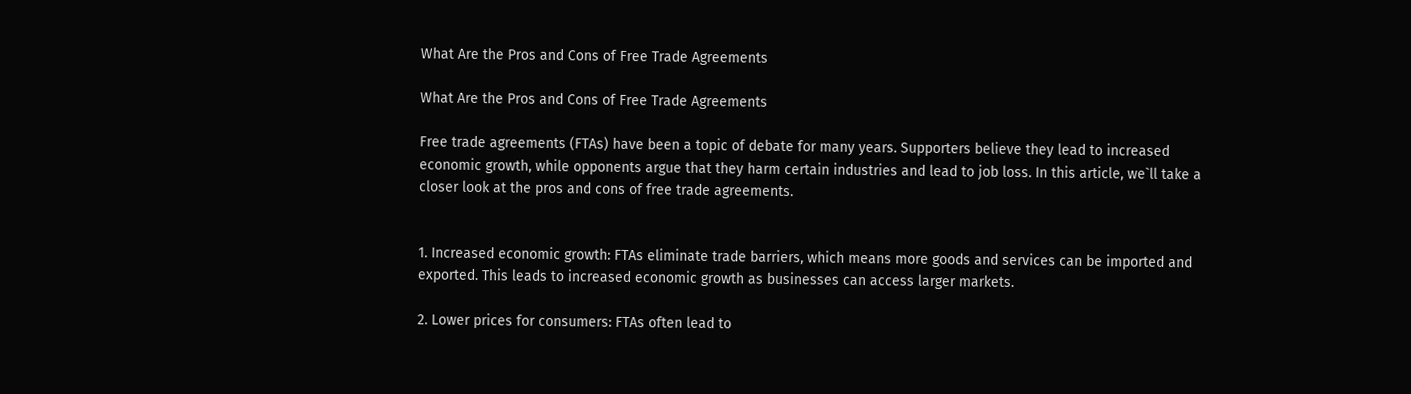What Are the Pros and Cons of Free Trade Agreements

What Are the Pros and Cons of Free Trade Agreements

Free trade agreements (FTAs) have been a topic of debate for many years. Supporters believe they lead to increased economic growth, while opponents argue that they harm certain industries and lead to job loss. In this article, we`ll take a closer look at the pros and cons of free trade agreements.


1. Increased economic growth: FTAs eliminate trade barriers, which means more goods and services can be imported and exported. This leads to increased economic growth as businesses can access larger markets.

2. Lower prices for consumers: FTAs often lead to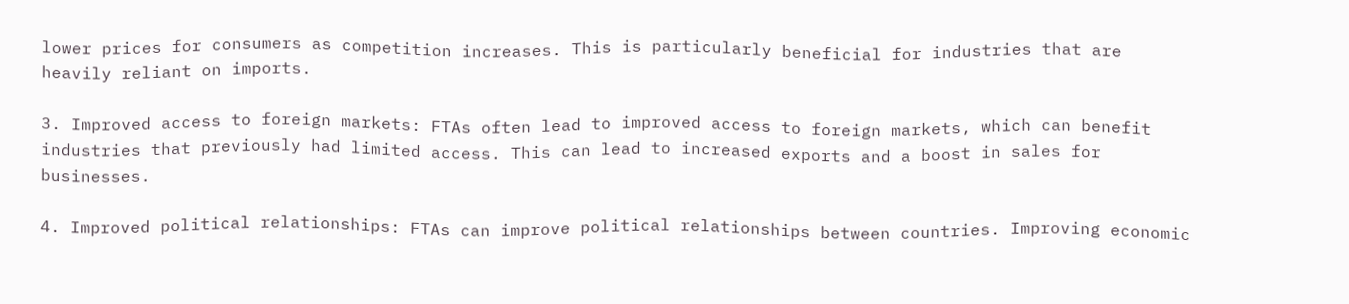lower prices for consumers as competition increases. This is particularly beneficial for industries that are heavily reliant on imports.

3. Improved access to foreign markets: FTAs often lead to improved access to foreign markets, which can benefit industries that previously had limited access. This can lead to increased exports and a boost in sales for businesses.

4. Improved political relationships: FTAs can improve political relationships between countries. Improving economic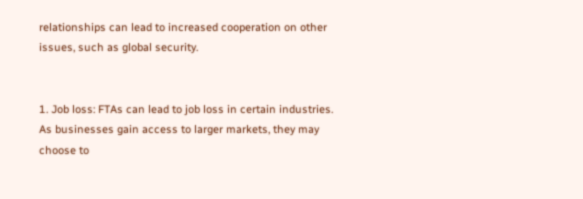relationships can lead to increased cooperation on other issues, such as global security.


1. Job loss: FTAs can lead to job loss in certain industries. As businesses gain access to larger markets, they may choose to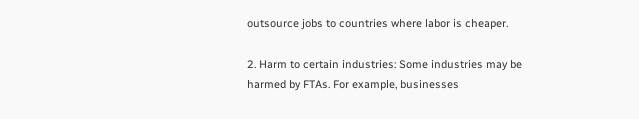outsource jobs to countries where labor is cheaper.

2. Harm to certain industries: Some industries may be harmed by FTAs. For example, businesses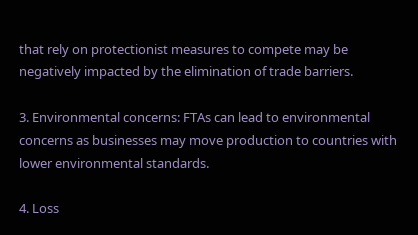that rely on protectionist measures to compete may be negatively impacted by the elimination of trade barriers.

3. Environmental concerns: FTAs can lead to environmental concerns as businesses may move production to countries with lower environmental standards.

4. Loss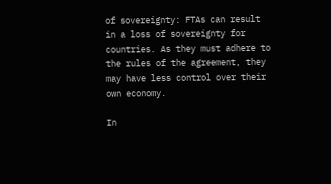of sovereignty: FTAs can result in a loss of sovereignty for countries. As they must adhere to the rules of the agreement, they may have less control over their own economy.

In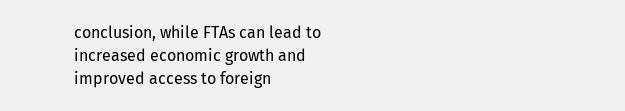conclusion, while FTAs can lead to increased economic growth and improved access to foreign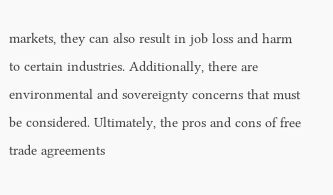markets, they can also result in job loss and harm to certain industries. Additionally, there are environmental and sovereignty concerns that must be considered. Ultimately, the pros and cons of free trade agreements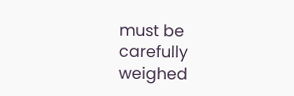must be carefully weighed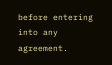before entering into any agreement.